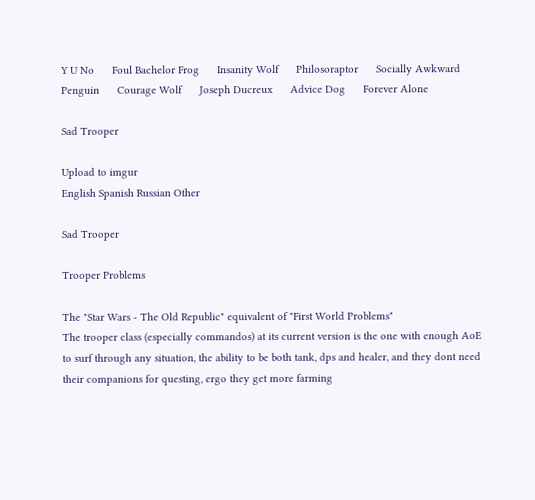Y U No      Foul Bachelor Frog      Insanity Wolf      Philosoraptor      Socially Awkward Penguin      Courage Wolf      Joseph Ducreux      Advice Dog      Forever Alone

Sad Trooper

Upload to imgur
English Spanish Russian Other

Sad Trooper

Trooper Problems

The "Star Wars - The Old Republic" equivalent of "First World Problems"
The trooper class (especially commandos) at its current version is the one with enough AoE to surf through any situation, the ability to be both tank, dps and healer, and they dont need their companions for questing, ergo they get more farming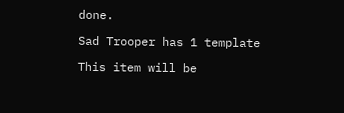done.

Sad Trooper has 1 template

This item will be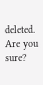deleted. Are you sure?